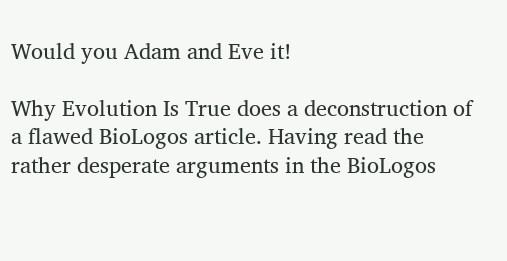Would you Adam and Eve it!

Why Evolution Is True does a deconstruction of a flawed BioLogos article. Having read the rather desperate arguments in the BioLogos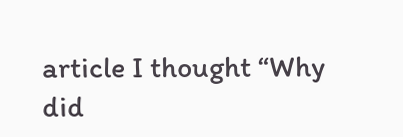article I thought “Why did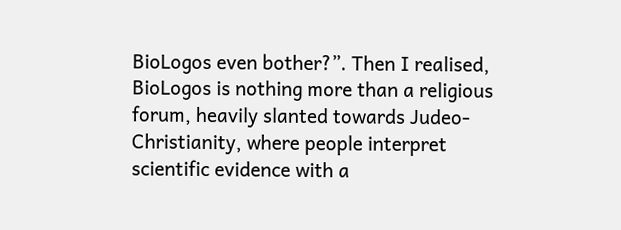BioLogos even bother?”. Then I realised, BioLogos is nothing more than a religious forum, heavily slanted towards Judeo-Christianity, where people interpret scientific evidence with a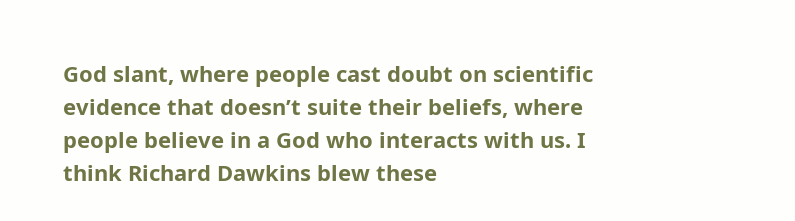God slant, where people cast doubt on scientific evidence that doesn’t suite their beliefs, where people believe in a God who interacts with us. I think Richard Dawkins blew these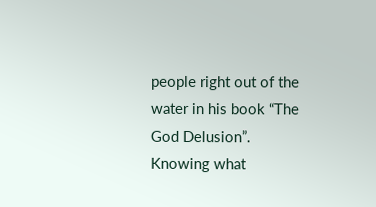people right out of the water in his book “The God Delusion”. Knowing what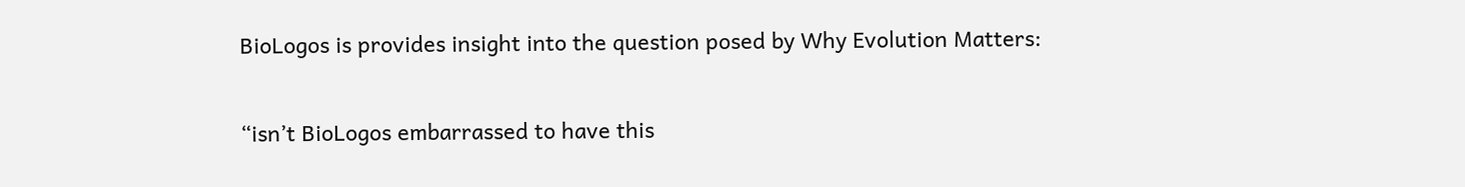BioLogos is provides insight into the question posed by Why Evolution Matters:

“isn’t BioLogos embarrassed to have this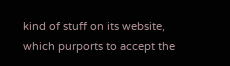kind of stuff on its website, which purports to accept the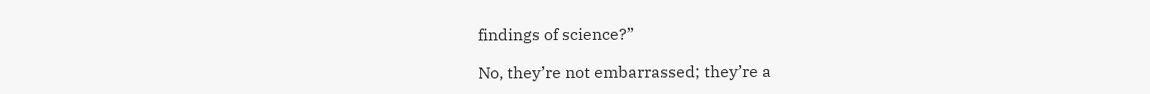findings of science?”

No, they’re not embarrassed; they’re a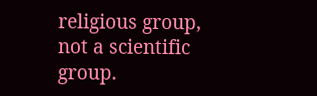religious group, not a scientific group.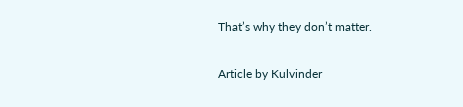That’s why they don’t matter.

Article by Kulvinder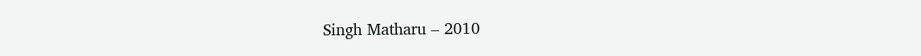Singh Matharu – 2010